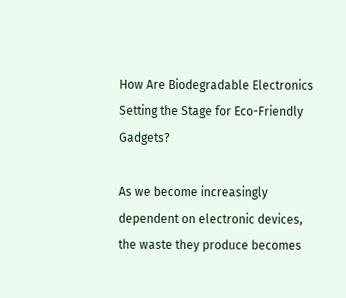How Are Biodegradable Electronics Setting the Stage for Eco-Friendly Gadgets?

As we become increasingly dependent on electronic devices, the waste they produce becomes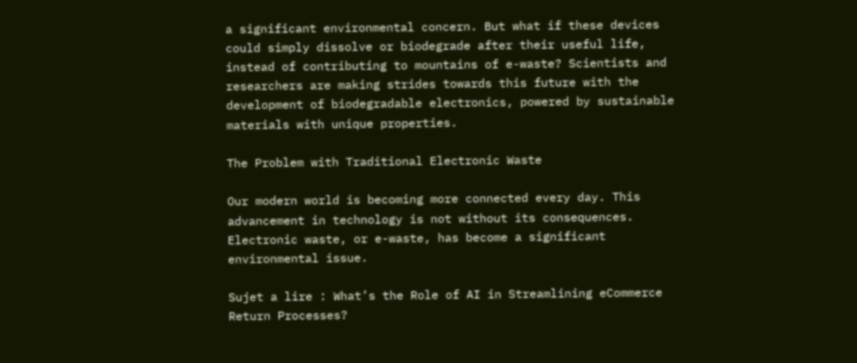a significant environmental concern. But what if these devices could simply dissolve or biodegrade after their useful life, instead of contributing to mountains of e-waste? Scientists and researchers are making strides towards this future with the development of biodegradable electronics, powered by sustainable materials with unique properties.

The Problem with Traditional Electronic Waste

Our modern world is becoming more connected every day. This advancement in technology is not without its consequences. Electronic waste, or e-waste, has become a significant environmental issue.

Sujet a lire : What’s the Role of AI in Streamlining eCommerce Return Processes?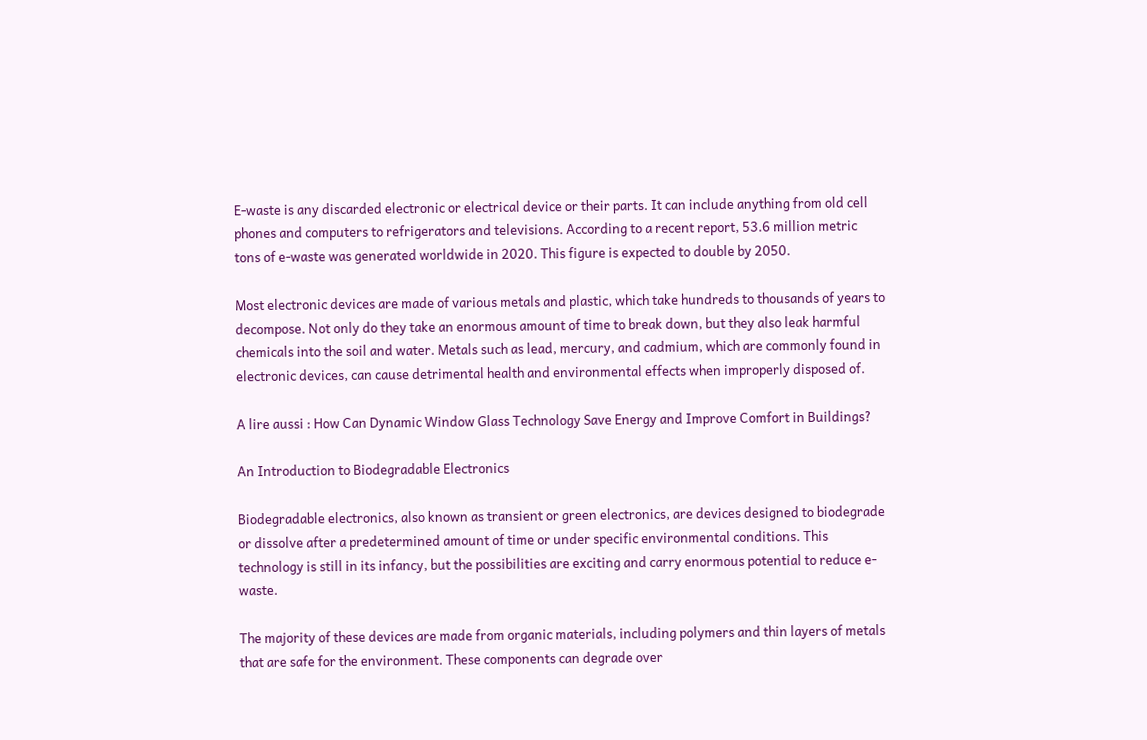E-waste is any discarded electronic or electrical device or their parts. It can include anything from old cell phones and computers to refrigerators and televisions. According to a recent report, 53.6 million metric tons of e-waste was generated worldwide in 2020. This figure is expected to double by 2050.

Most electronic devices are made of various metals and plastic, which take hundreds to thousands of years to decompose. Not only do they take an enormous amount of time to break down, but they also leak harmful chemicals into the soil and water. Metals such as lead, mercury, and cadmium, which are commonly found in electronic devices, can cause detrimental health and environmental effects when improperly disposed of.

A lire aussi : How Can Dynamic Window Glass Technology Save Energy and Improve Comfort in Buildings?

An Introduction to Biodegradable Electronics

Biodegradable electronics, also known as transient or green electronics, are devices designed to biodegrade or dissolve after a predetermined amount of time or under specific environmental conditions. This technology is still in its infancy, but the possibilities are exciting and carry enormous potential to reduce e-waste.

The majority of these devices are made from organic materials, including polymers and thin layers of metals that are safe for the environment. These components can degrade over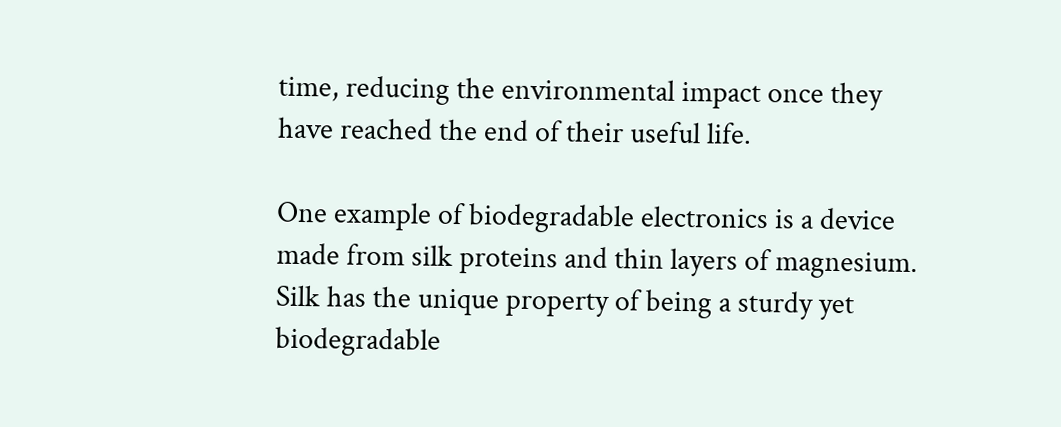time, reducing the environmental impact once they have reached the end of their useful life.

One example of biodegradable electronics is a device made from silk proteins and thin layers of magnesium. Silk has the unique property of being a sturdy yet biodegradable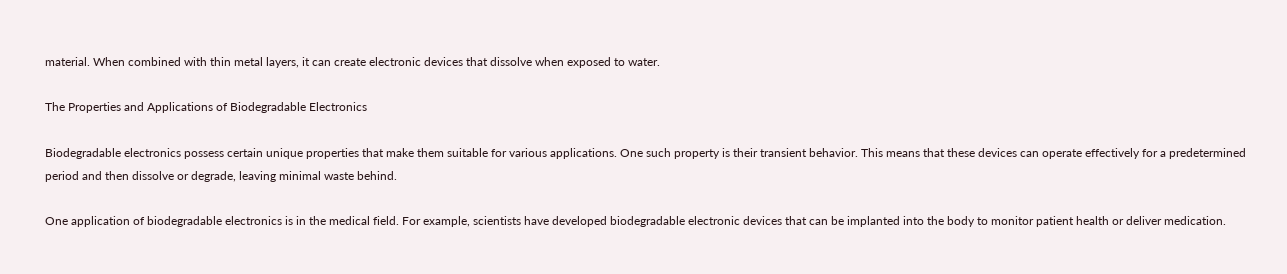material. When combined with thin metal layers, it can create electronic devices that dissolve when exposed to water.

The Properties and Applications of Biodegradable Electronics

Biodegradable electronics possess certain unique properties that make them suitable for various applications. One such property is their transient behavior. This means that these devices can operate effectively for a predetermined period and then dissolve or degrade, leaving minimal waste behind.

One application of biodegradable electronics is in the medical field. For example, scientists have developed biodegradable electronic devices that can be implanted into the body to monitor patient health or deliver medication.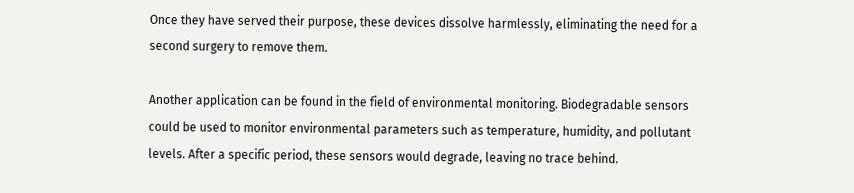Once they have served their purpose, these devices dissolve harmlessly, eliminating the need for a second surgery to remove them.

Another application can be found in the field of environmental monitoring. Biodegradable sensors could be used to monitor environmental parameters such as temperature, humidity, and pollutant levels. After a specific period, these sensors would degrade, leaving no trace behind.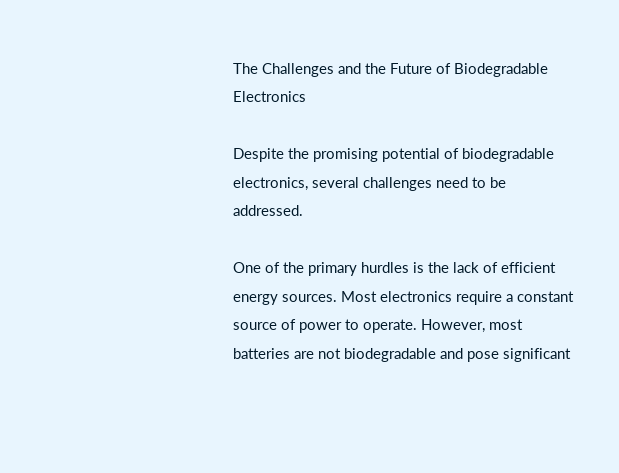The Challenges and the Future of Biodegradable Electronics

Despite the promising potential of biodegradable electronics, several challenges need to be addressed.

One of the primary hurdles is the lack of efficient energy sources. Most electronics require a constant source of power to operate. However, most batteries are not biodegradable and pose significant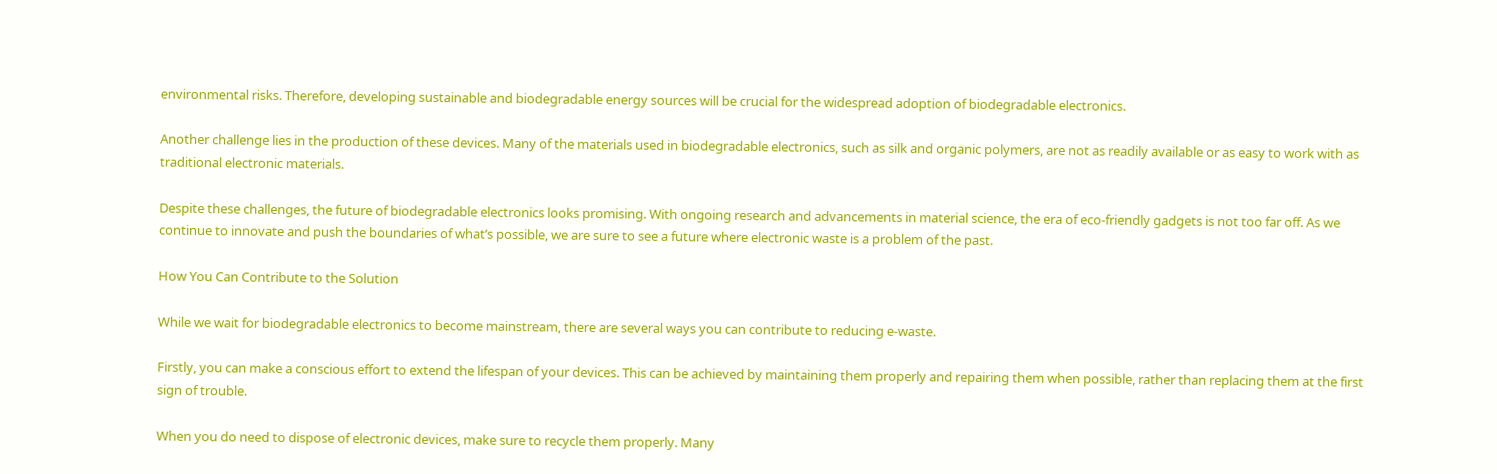environmental risks. Therefore, developing sustainable and biodegradable energy sources will be crucial for the widespread adoption of biodegradable electronics.

Another challenge lies in the production of these devices. Many of the materials used in biodegradable electronics, such as silk and organic polymers, are not as readily available or as easy to work with as traditional electronic materials.

Despite these challenges, the future of biodegradable electronics looks promising. With ongoing research and advancements in material science, the era of eco-friendly gadgets is not too far off. As we continue to innovate and push the boundaries of what’s possible, we are sure to see a future where electronic waste is a problem of the past.

How You Can Contribute to the Solution

While we wait for biodegradable electronics to become mainstream, there are several ways you can contribute to reducing e-waste.

Firstly, you can make a conscious effort to extend the lifespan of your devices. This can be achieved by maintaining them properly and repairing them when possible, rather than replacing them at the first sign of trouble.

When you do need to dispose of electronic devices, make sure to recycle them properly. Many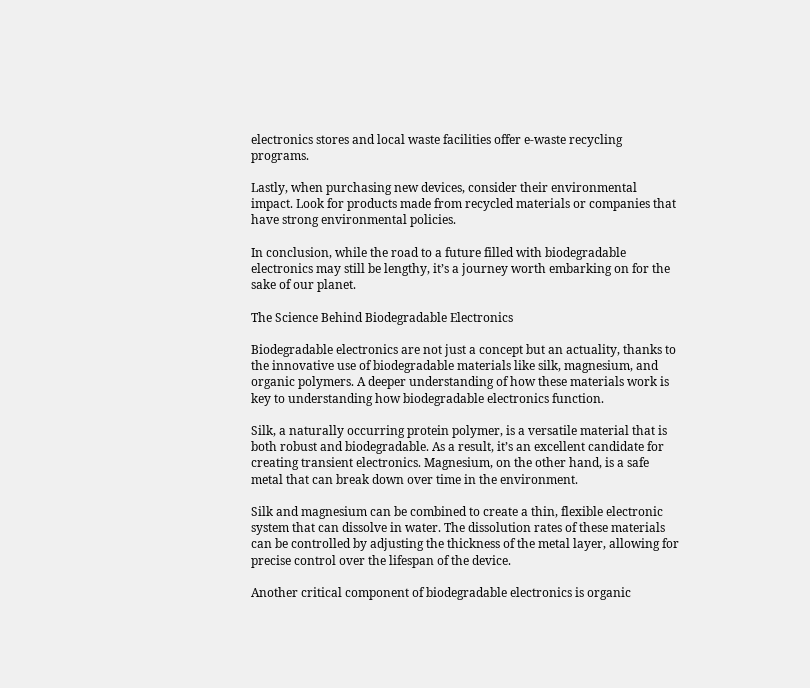electronics stores and local waste facilities offer e-waste recycling programs.

Lastly, when purchasing new devices, consider their environmental impact. Look for products made from recycled materials or companies that have strong environmental policies.

In conclusion, while the road to a future filled with biodegradable electronics may still be lengthy, it’s a journey worth embarking on for the sake of our planet.

The Science Behind Biodegradable Electronics

Biodegradable electronics are not just a concept but an actuality, thanks to the innovative use of biodegradable materials like silk, magnesium, and organic polymers. A deeper understanding of how these materials work is key to understanding how biodegradable electronics function.

Silk, a naturally occurring protein polymer, is a versatile material that is both robust and biodegradable. As a result, it’s an excellent candidate for creating transient electronics. Magnesium, on the other hand, is a safe metal that can break down over time in the environment.

Silk and magnesium can be combined to create a thin, flexible electronic system that can dissolve in water. The dissolution rates of these materials can be controlled by adjusting the thickness of the metal layer, allowing for precise control over the lifespan of the device.

Another critical component of biodegradable electronics is organic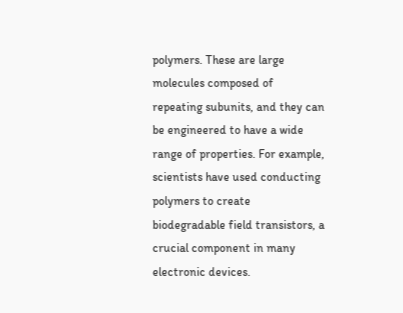polymers. These are large molecules composed of repeating subunits, and they can be engineered to have a wide range of properties. For example, scientists have used conducting polymers to create biodegradable field transistors, a crucial component in many electronic devices.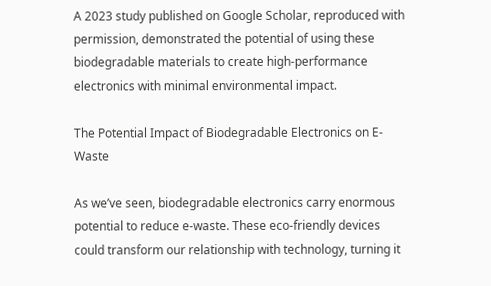A 2023 study published on Google Scholar, reproduced with permission, demonstrated the potential of using these biodegradable materials to create high-performance electronics with minimal environmental impact.

The Potential Impact of Biodegradable Electronics on E-Waste

As we’ve seen, biodegradable electronics carry enormous potential to reduce e-waste. These eco-friendly devices could transform our relationship with technology, turning it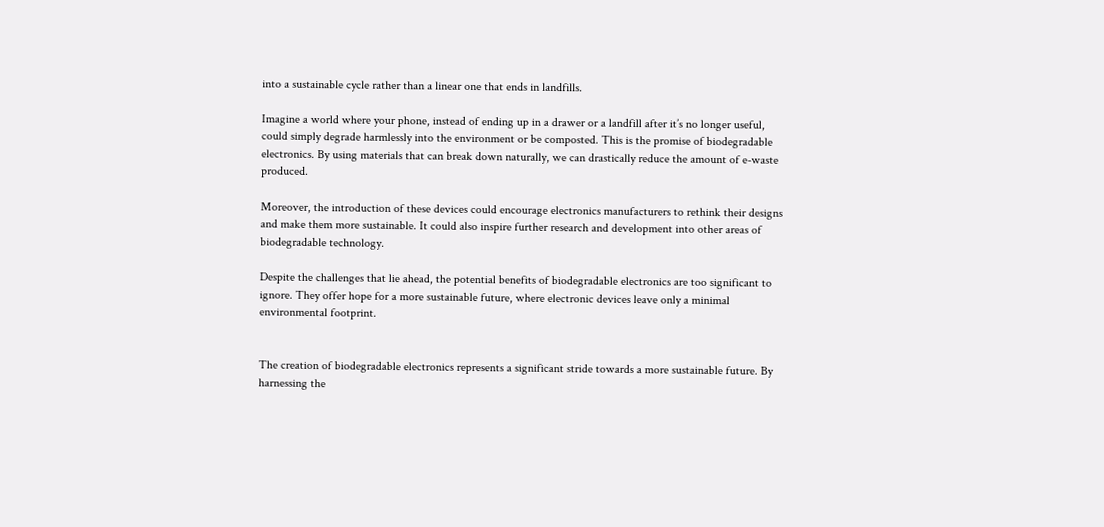into a sustainable cycle rather than a linear one that ends in landfills.

Imagine a world where your phone, instead of ending up in a drawer or a landfill after it’s no longer useful, could simply degrade harmlessly into the environment or be composted. This is the promise of biodegradable electronics. By using materials that can break down naturally, we can drastically reduce the amount of e-waste produced.

Moreover, the introduction of these devices could encourage electronics manufacturers to rethink their designs and make them more sustainable. It could also inspire further research and development into other areas of biodegradable technology.

Despite the challenges that lie ahead, the potential benefits of biodegradable electronics are too significant to ignore. They offer hope for a more sustainable future, where electronic devices leave only a minimal environmental footprint.


The creation of biodegradable electronics represents a significant stride towards a more sustainable future. By harnessing the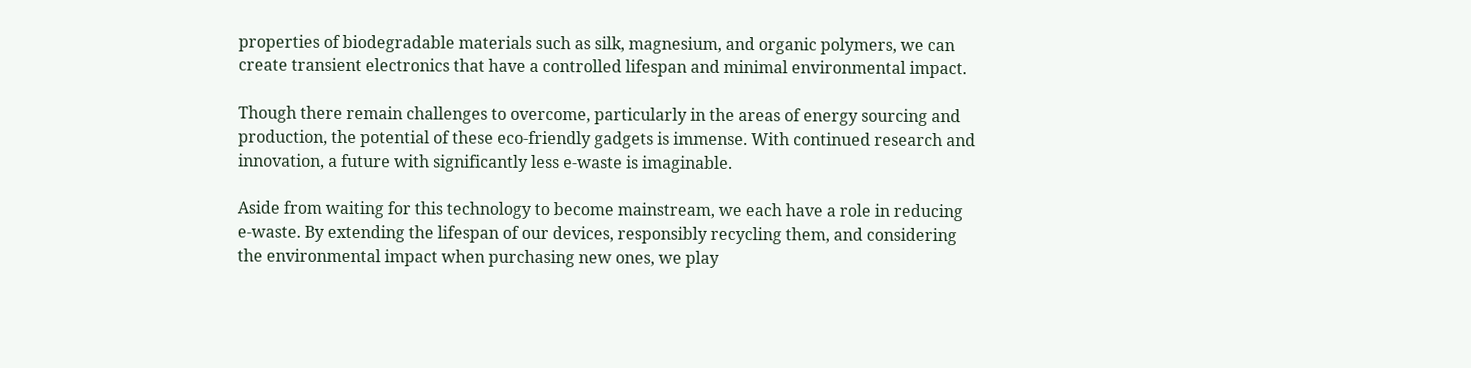properties of biodegradable materials such as silk, magnesium, and organic polymers, we can create transient electronics that have a controlled lifespan and minimal environmental impact.

Though there remain challenges to overcome, particularly in the areas of energy sourcing and production, the potential of these eco-friendly gadgets is immense. With continued research and innovation, a future with significantly less e-waste is imaginable.

Aside from waiting for this technology to become mainstream, we each have a role in reducing e-waste. By extending the lifespan of our devices, responsibly recycling them, and considering the environmental impact when purchasing new ones, we play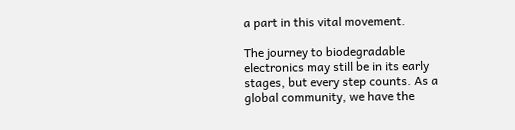a part in this vital movement.

The journey to biodegradable electronics may still be in its early stages, but every step counts. As a global community, we have the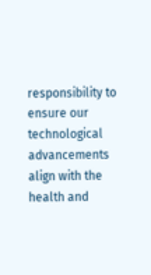responsibility to ensure our technological advancements align with the health and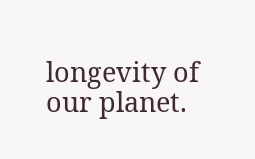longevity of our planet.